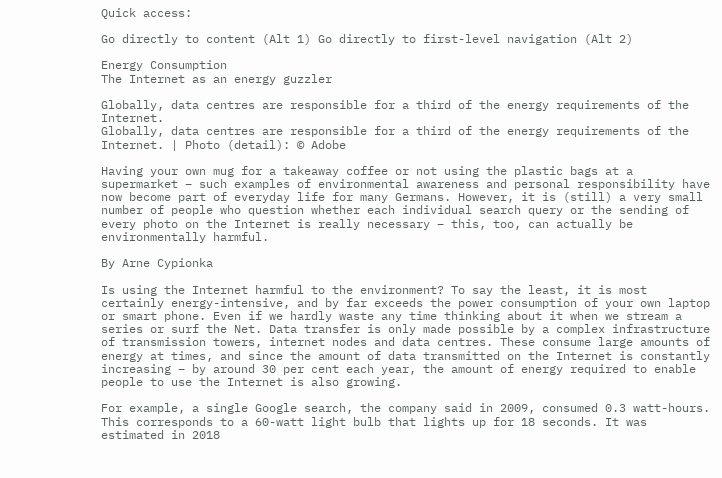Quick access:

Go directly to content (Alt 1) Go directly to first-level navigation (Alt 2)

Energy Consumption
The Internet as an energy guzzler

Globally, data centres are responsible for a third of the energy requirements of the Internet.
Globally, data centres are responsible for a third of the energy requirements of the Internet. | Photo (detail): © Adobe

Having your own mug for a takeaway coffee or not using the plastic bags at a supermarket – such examples of environmental awareness and personal responsibility have now become part of everyday life for many Germans. However, it is (still) a very small number of people who question whether each individual search query or the sending of every photo on the Internet is really necessary – this, too, can actually be environmentally harmful.

By Arne Cypionka

Is using the Internet harmful to the environment? To say the least, it is most certainly energy-intensive, and by far exceeds the power consumption of your own laptop or smart phone. Even if we hardly waste any time thinking about it when we stream a series or surf the Net. Data transfer is only made possible by a complex infrastructure of transmission towers, internet nodes and data centres. These consume large amounts of energy at times, and since the amount of data transmitted on the Internet is constantly increasing – by around 30 per cent each year, the amount of energy required to enable people to use the Internet is also growing.

For example, a single Google search, the company said in 2009, consumed 0.3 watt-hours. This corresponds to a 60-watt light bulb that lights up for 18 seconds. It was estimated in 2018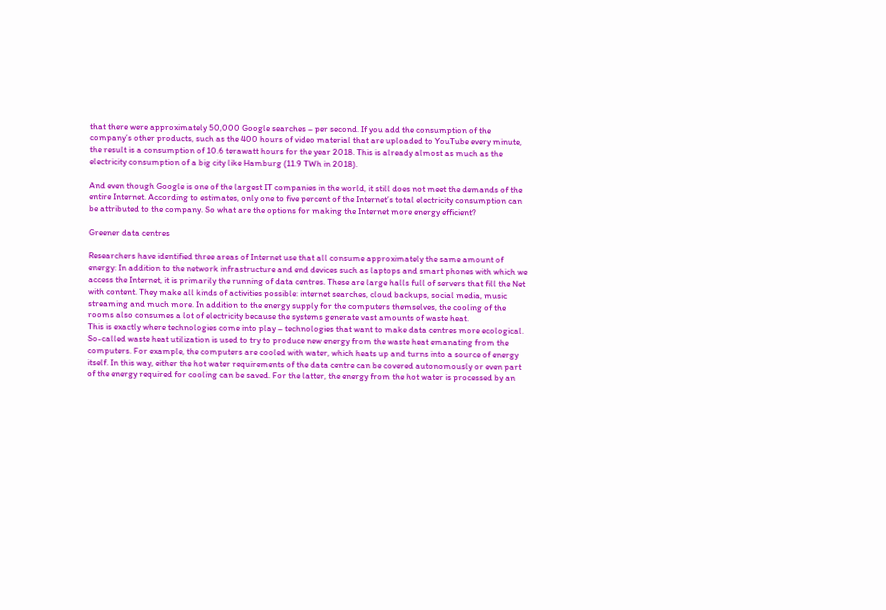that there were approximately 50,000 Google searches – per second. If you add the consumption of the company’s other products, such as the 400 hours of video material that are uploaded to YouTube every minute, the result is a consumption of 10.6 terawatt hours for the year 2018. This is already almost as much as the electricity consumption of a big city like Hamburg (11.9 TWh in 2018).

And even though Google is one of the largest IT companies in the world, it still does not meet the demands of the entire Internet. According to estimates, only one to five percent of the Internet’s total electricity consumption can be attributed to the company. So what are the options for making the Internet more energy efficient?

Greener data centres

Researchers have identified three areas of Internet use that all consume approximately the same amount of energy: In addition to the network infrastructure and end devices such as laptops and smart phones with which we access the Internet, it is primarily the running of data centres. These are large halls full of servers that fill the Net with content. They make all kinds of activities possible: internet searches, cloud backups, social media, music streaming and much more. In addition to the energy supply for the computers themselves, the cooling of the rooms also consumes a lot of electricity because the systems generate vast amounts of waste heat.
This is exactly where technologies come into play – technologies that want to make data centres more ecological. So-called waste heat utilization is used to try to produce new energy from the waste heat emanating from the computers. For example, the computers are cooled with water, which heats up and turns into a source of energy itself. In this way, either the hot water requirements of the data centre can be covered autonomously or even part of the energy required for cooling can be saved. For the latter, the energy from the hot water is processed by an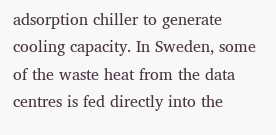adsorption chiller to generate cooling capacity. In Sweden, some of the waste heat from the data centres is fed directly into the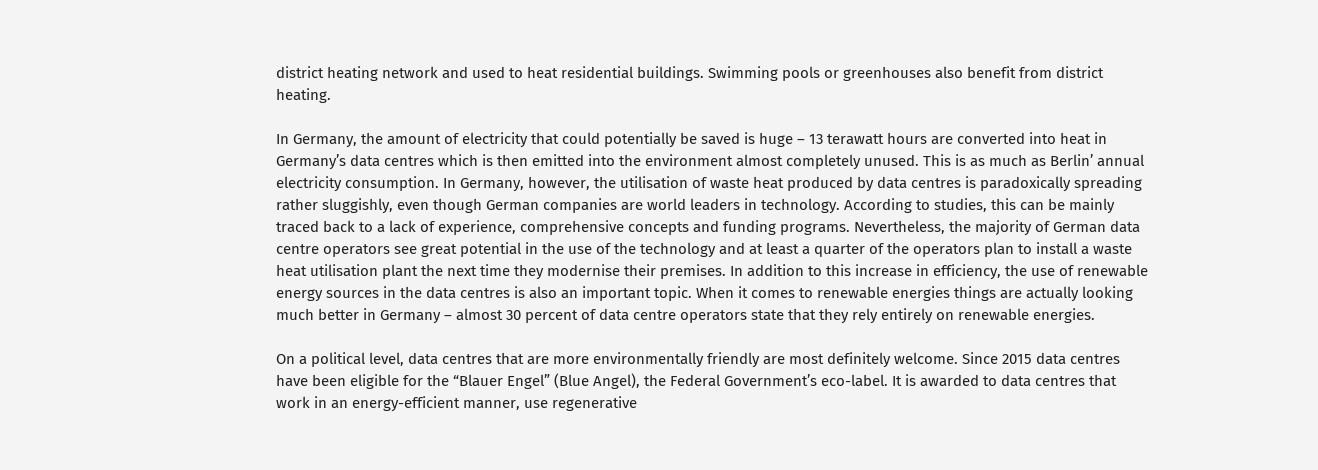district heating network and used to heat residential buildings. Swimming pools or greenhouses also benefit from district heating.

In Germany, the amount of electricity that could potentially be saved is huge – 13 terawatt hours are converted into heat in Germany’s data centres which is then emitted into the environment almost completely unused. This is as much as Berlin’ annual electricity consumption. In Germany, however, the utilisation of waste heat produced by data centres is paradoxically spreading rather sluggishly, even though German companies are world leaders in technology. According to studies, this can be mainly traced back to a lack of experience, comprehensive concepts and funding programs. Nevertheless, the majority of German data centre operators see great potential in the use of the technology and at least a quarter of the operators plan to install a waste heat utilisation plant the next time they modernise their premises. In addition to this increase in efficiency, the use of renewable energy sources in the data centres is also an important topic. When it comes to renewable energies things are actually looking much better in Germany – almost 30 percent of data centre operators state that they rely entirely on renewable energies.

On a political level, data centres that are more environmentally friendly are most definitely welcome. Since 2015 data centres have been eligible for the “Blauer Engel” (Blue Angel), the Federal Government’s eco-label. It is awarded to data centres that work in an energy-efficient manner, use regenerative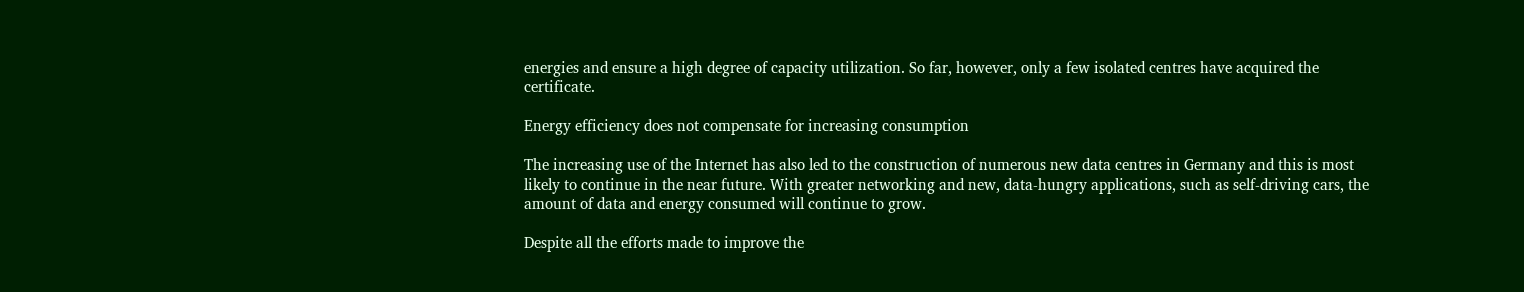energies and ensure a high degree of capacity utilization. So far, however, only a few isolated centres have acquired the certificate.

Energy efficiency does not compensate for increasing consumption

The increasing use of the Internet has also led to the construction of numerous new data centres in Germany and this is most likely to continue in the near future. With greater networking and new, data-hungry applications, such as self-driving cars, the amount of data and energy consumed will continue to grow.

Despite all the efforts made to improve the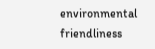environmental friendliness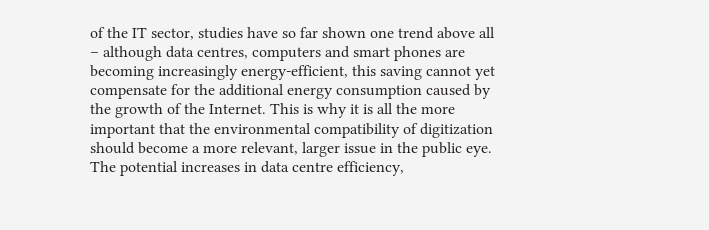of the IT sector, studies have so far shown one trend above all – although data centres, computers and smart phones are becoming increasingly energy-efficient, this saving cannot yet compensate for the additional energy consumption caused by the growth of the Internet. This is why it is all the more important that the environmental compatibility of digitization should become a more relevant, larger issue in the public eye. The potential increases in data centre efficiency,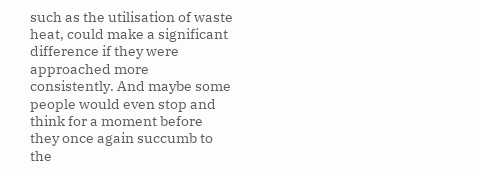such as the utilisation of waste heat, could make a significant difference if they were approached more consistently. And maybe some people would even stop and think for a moment before they once again succumb to the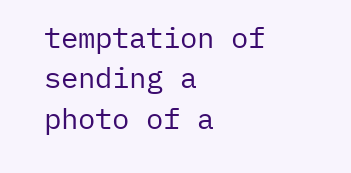temptation of sending a photo of a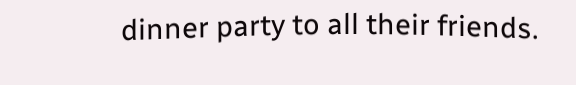dinner party to all their friends.